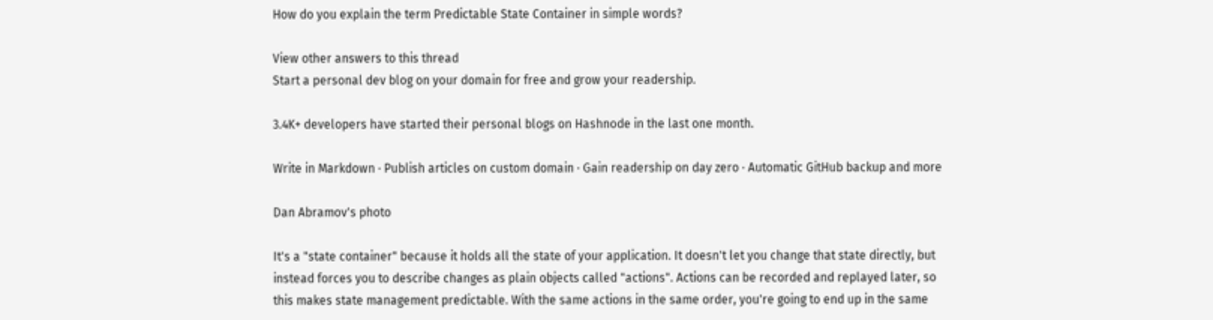How do you explain the term Predictable State Container in simple words?

View other answers to this thread
Start a personal dev blog on your domain for free and grow your readership.

3.4K+ developers have started their personal blogs on Hashnode in the last one month.

Write in Markdown · Publish articles on custom domain · Gain readership on day zero · Automatic GitHub backup and more

Dan Abramov's photo

It's a "state container" because it holds all the state of your application. It doesn't let you change that state directly, but instead forces you to describe changes as plain objects called "actions". Actions can be recorded and replayed later, so this makes state management predictable. With the same actions in the same order, you're going to end up in the same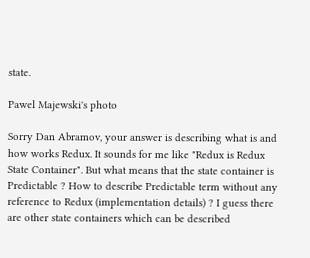state.

Pawel Majewski's photo

Sorry Dan Abramov, your answer is describing what is and how works Redux. It sounds for me like "Redux is Redux State Container". But what means that the state container is Predictable ? How to describe Predictable term without any reference to Redux (implementation details) ? I guess there are other state containers which can be described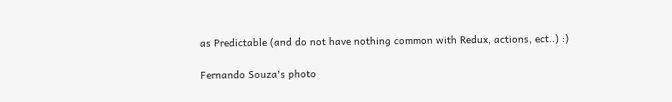as Predictable (and do not have nothing common with Redux, actions, ect..) :)

Fernando Souza's photo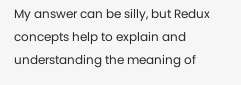My answer can be silly, but Redux concepts help to explain and understanding the meaning of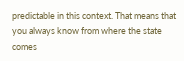predictable in this context. That means that you always know from where the state comes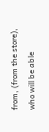from, (from the store), who will be able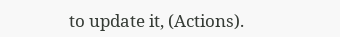to update it, (Actions).